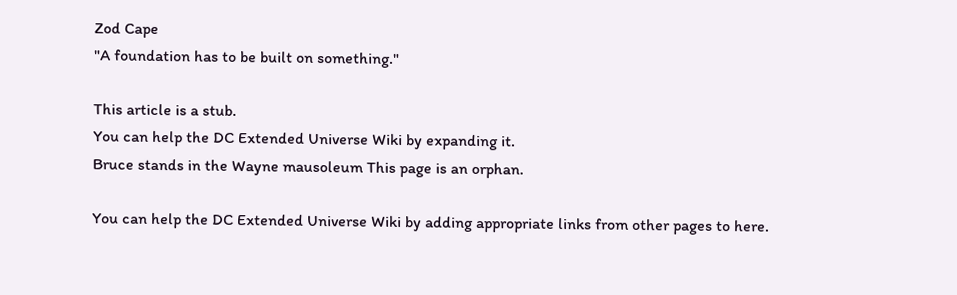Zod Cape
"A foundation has to be built on something."

This article is a stub.
You can help the DC Extended Universe Wiki by expanding it.
Bruce stands in the Wayne mausoleum This page is an orphan.

You can help the DC Extended Universe Wiki by adding appropriate links from other pages to here.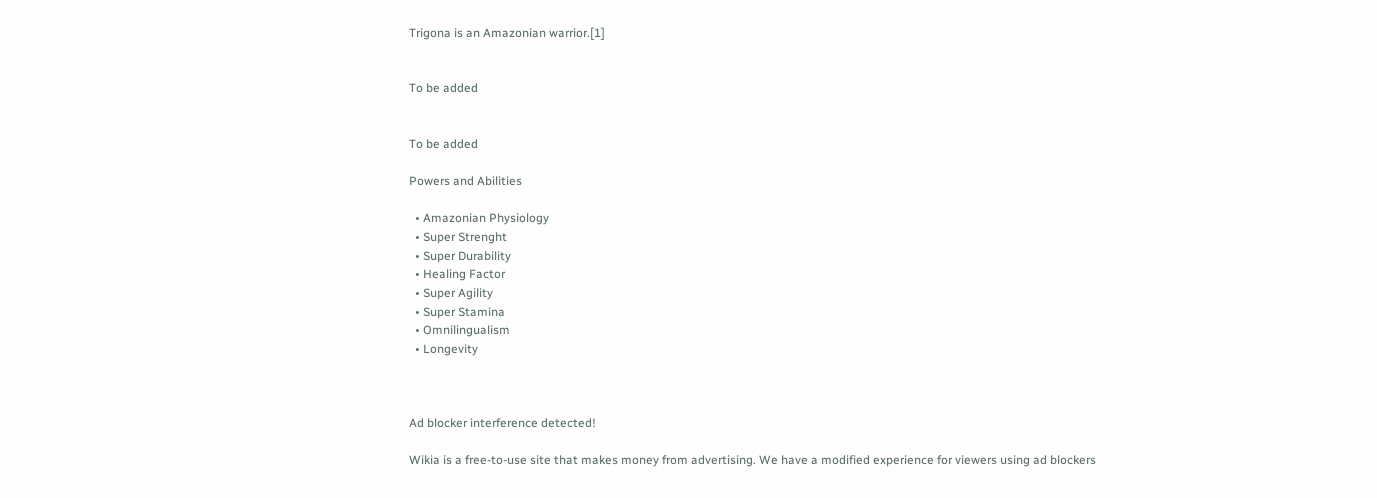Trigona is an Amazonian warrior.[1]


To be added


To be added

Powers and Abilities

  • Amazonian Physiology
  • Super Strenght
  • Super Durability
  • Healing Factor
  • Super Agility
  • Super Stamina
  • Omnilingualism
  • Longevity



Ad blocker interference detected!

Wikia is a free-to-use site that makes money from advertising. We have a modified experience for viewers using ad blockers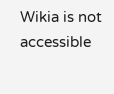Wikia is not accessible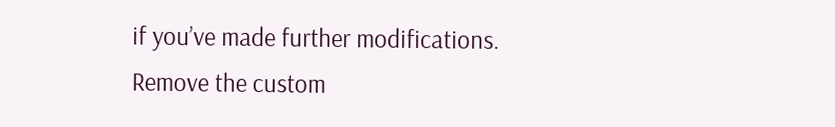if you’ve made further modifications. Remove the custom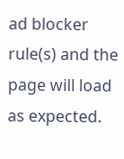ad blocker rule(s) and the page will load as expected.